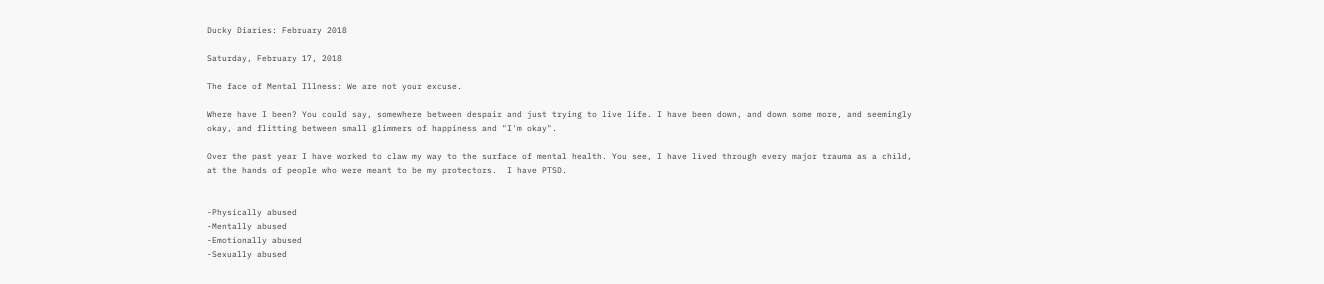Ducky Diaries: February 2018

Saturday, February 17, 2018

The face of Mental Illness: We are not your excuse.

Where have I been? You could say, somewhere between despair and just trying to live life. I have been down, and down some more, and seemingly okay, and flitting between small glimmers of happiness and "I'm okay".

Over the past year I have worked to claw my way to the surface of mental health. You see, I have lived through every major trauma as a child, at the hands of people who were meant to be my protectors.  I have PTSD.


-Physically abused
-Mentally abused
-Emotionally abused
-Sexually abused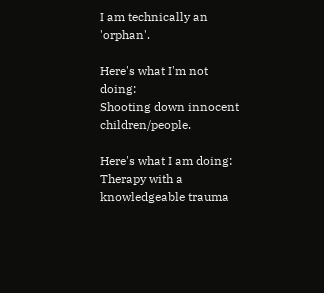I am technically an 'orphan'.

Here's what I'm not doing:
Shooting down innocent children/people.

Here's what I am doing:
Therapy with a knowledgeable trauma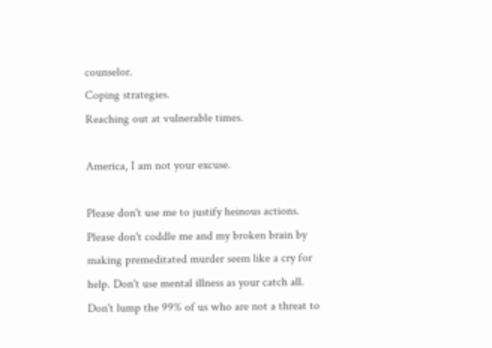counselor.
Coping strategies.
Reaching out at vulnerable times.

America, I am not your excuse.

Please don't use me to justify heinous actions. Please don't coddle me and my broken brain by making premeditated murder seem like a cry for help. Don't use mental illness as your catch all. Don't lump the 99% of us who are not a threat to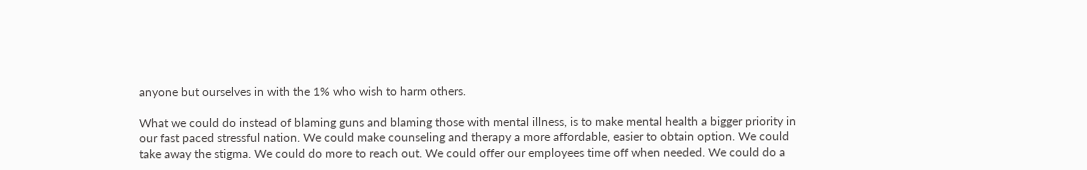anyone but ourselves in with the 1% who wish to harm others.

What we could do instead of blaming guns and blaming those with mental illness, is to make mental health a bigger priority in our fast paced stressful nation. We could make counseling and therapy a more affordable, easier to obtain option. We could take away the stigma. We could do more to reach out. We could offer our employees time off when needed. We could do a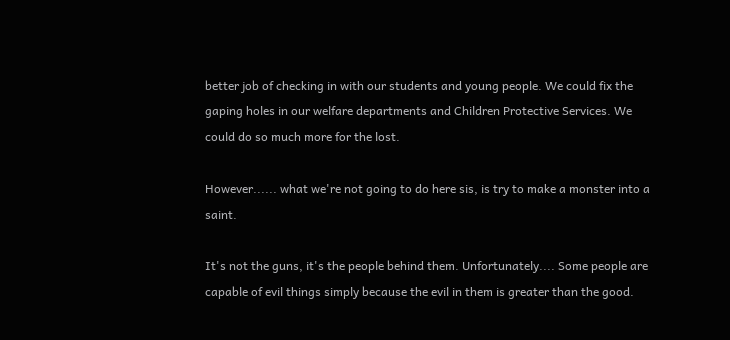better job of checking in with our students and young people. We could fix the gaping holes in our welfare departments and Children Protective Services. We could do so much more for the lost.

However...... what we're not going to do here sis, is try to make a monster into a saint.

It's not the guns, it's the people behind them. Unfortunately.... Some people are capable of evil things simply because the evil in them is greater than the good.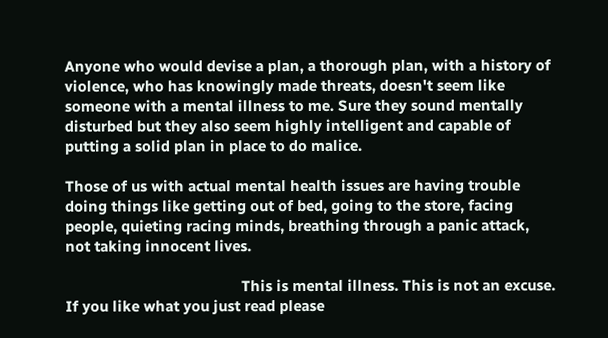Anyone who would devise a plan, a thorough plan, with a history of violence, who has knowingly made threats, doesn't seem like someone with a mental illness to me. Sure they sound mentally disturbed but they also seem highly intelligent and capable of putting a solid plan in place to do malice.

Those of us with actual mental health issues are having trouble doing things like getting out of bed, going to the store, facing people, quieting racing minds, breathing through a panic attack,  not taking innocent lives.

                                            This is mental illness. This is not an excuse.
If you like what you just read please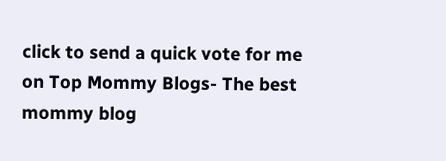click to send a quick vote for me on Top Mommy Blogs- The best mommy blog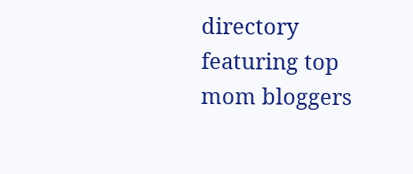directory featuring top mom bloggers